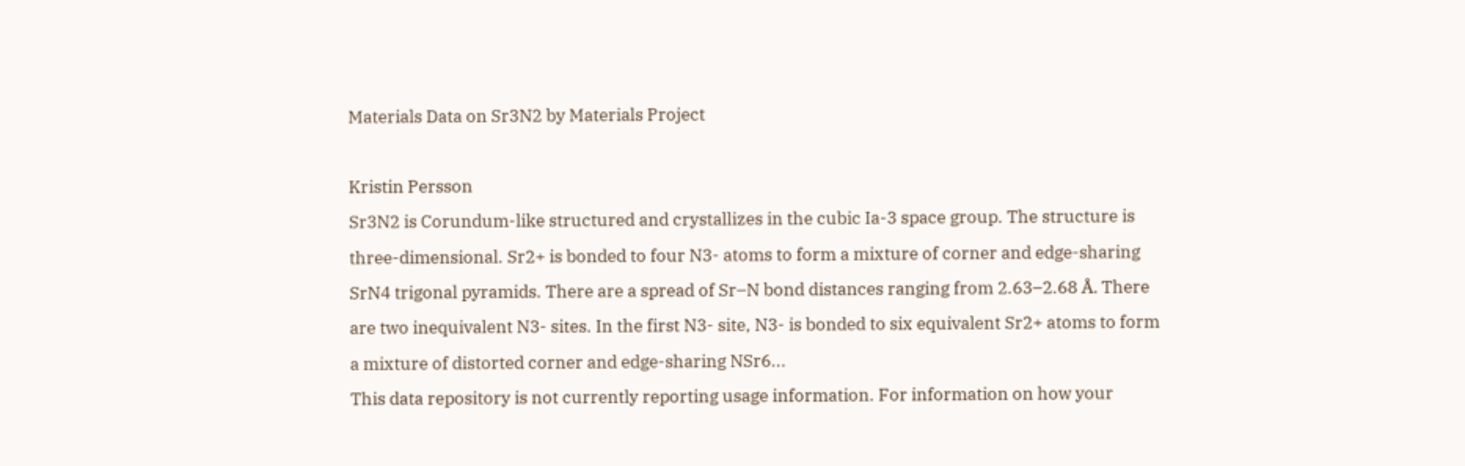Materials Data on Sr3N2 by Materials Project

Kristin Persson
Sr3N2 is Corundum-like structured and crystallizes in the cubic Ia-3 space group. The structure is three-dimensional. Sr2+ is bonded to four N3- atoms to form a mixture of corner and edge-sharing SrN4 trigonal pyramids. There are a spread of Sr–N bond distances ranging from 2.63–2.68 Å. There are two inequivalent N3- sites. In the first N3- site, N3- is bonded to six equivalent Sr2+ atoms to form a mixture of distorted corner and edge-sharing NSr6...
This data repository is not currently reporting usage information. For information on how your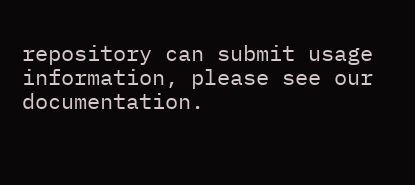repository can submit usage information, please see our documentation.